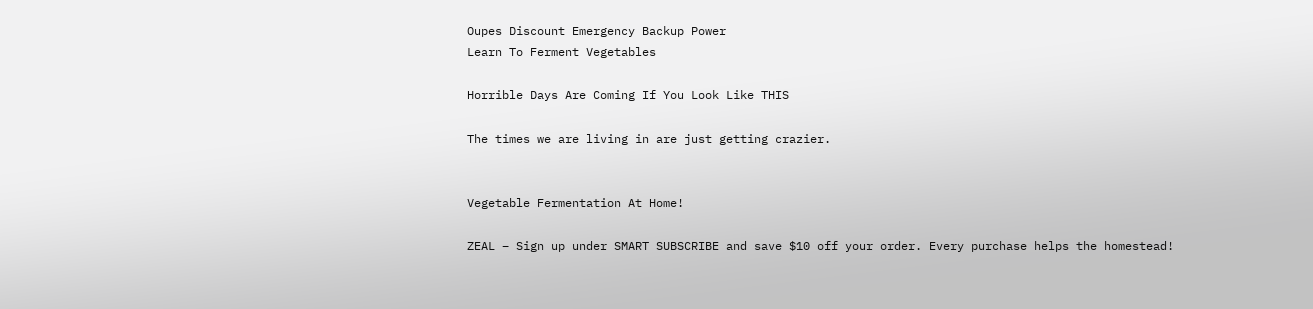Oupes Discount Emergency Backup Power
Learn To Ferment Vegetables

Horrible Days Are Coming If You Look Like THIS

The times we are living in are just getting crazier.


Vegetable Fermentation At Home!

ZEAL – Sign up under SMART SUBSCRIBE and save $10 off your order. Every purchase helps the homestead!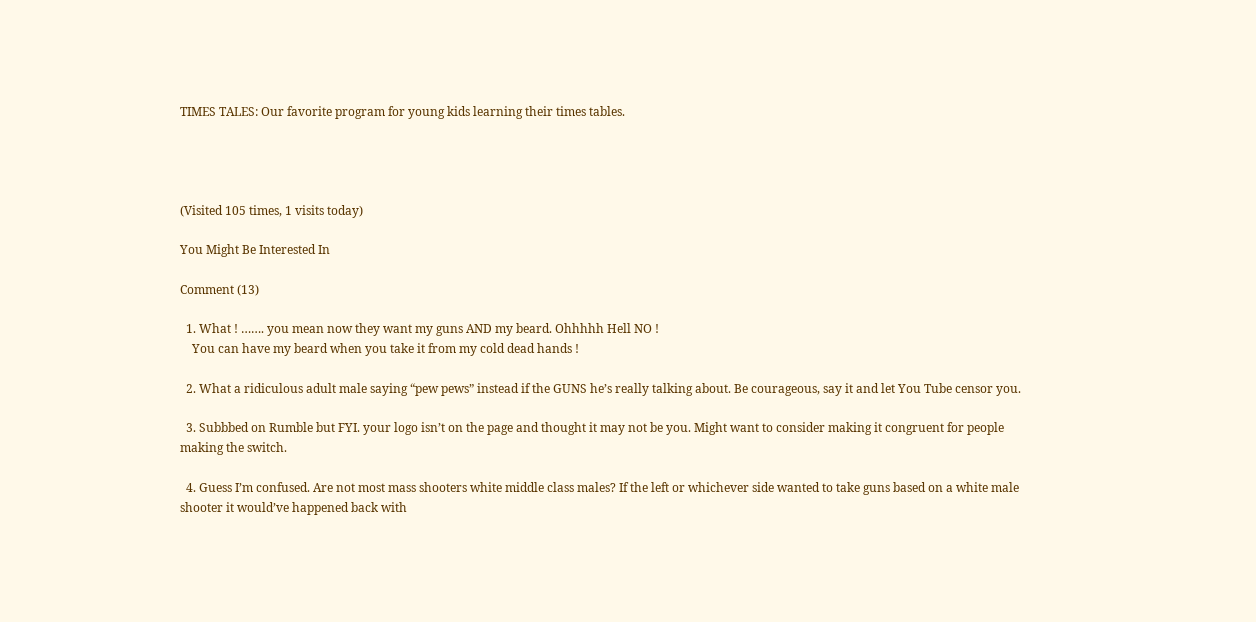TIMES TALES: Our favorite program for young kids learning their times tables.




(Visited 105 times, 1 visits today)

You Might Be Interested In

Comment (13)

  1. What ! ……. you mean now they want my guns AND my beard. Ohhhhh Hell NO !
    You can have my beard when you take it from my cold dead hands !

  2. What a ridiculous adult male saying “pew pews” instead if the GUNS he’s really talking about. Be courageous, say it and let You Tube censor you.

  3. Subbbed on Rumble but FYI. your logo isn’t on the page and thought it may not be you. Might want to consider making it congruent for people making the switch.

  4. Guess I’m confused. Are not most mass shooters white middle class males? If the left or whichever side wanted to take guns based on a white male shooter it would’ve happened back with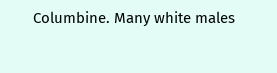Columbine. Many white males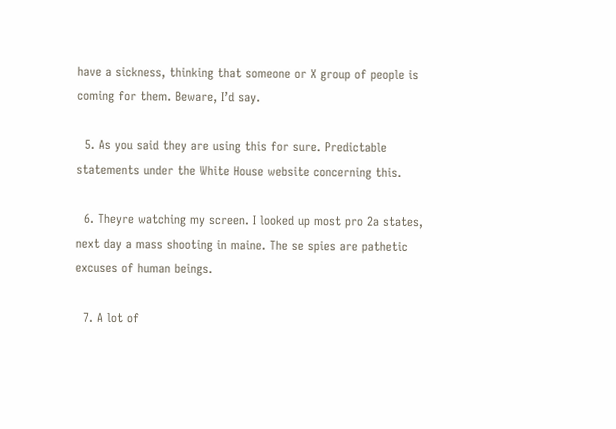have a sickness, thinking that someone or X group of people is coming for them. Beware, I’d say.

  5. As you said they are using this for sure. Predictable statements under the White House website concerning this.

  6. Theyre watching my screen. I looked up most pro 2a states, next day a mass shooting in maine. The se spies are pathetic excuses of human beings.

  7. A lot of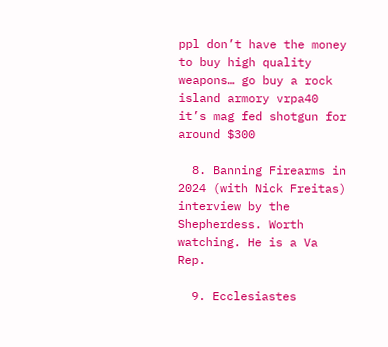ppl don’t have the money to buy high quality weapons… go buy a rock island armory vrpa40 it’s mag fed shotgun for around $300

  8. Banning Firearms in 2024 (with Nick Freitas) interview by the Shepherdess. Worth watching. He is a Va Rep.

  9. Ecclesiastes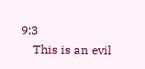9:3
    This is an evil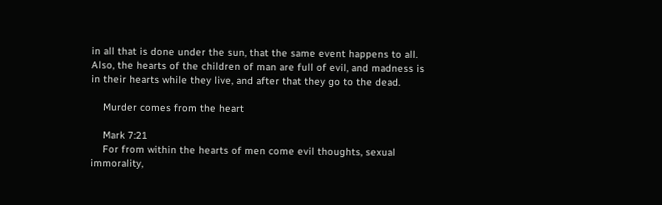in all that is done under the sun, that the same event happens to all. Also, the hearts of the children of man are full of evil, and madness is in their hearts while they live, and after that they go to the dead.

    Murder comes from the heart

    Mark 7:21
    For from within the hearts of men come evil thoughts, sexual immorality,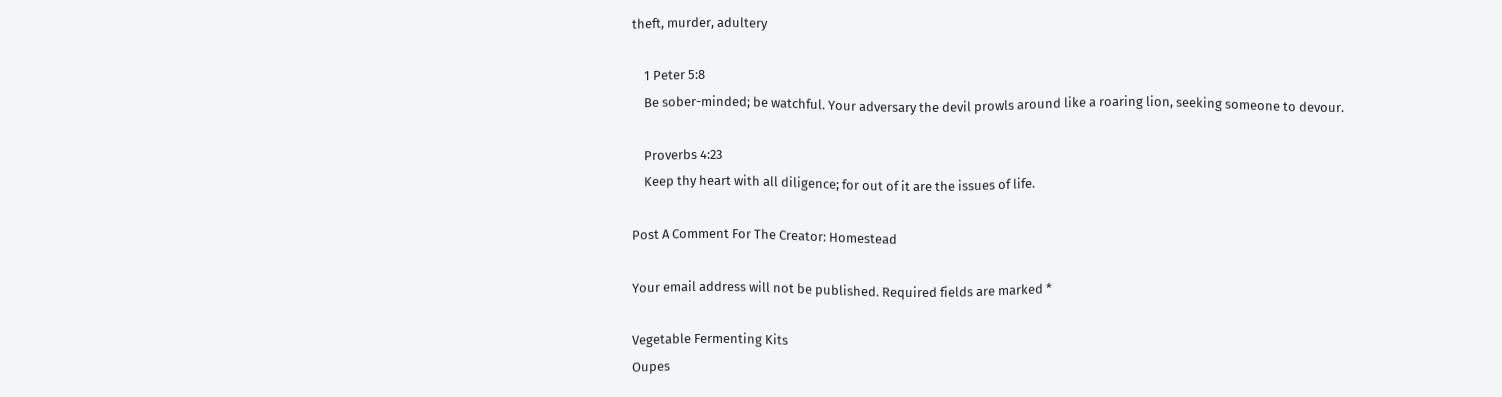theft, murder, adultery

    1 Peter 5:8
    Be sober-minded; be watchful. Your adversary the devil prowls around like a roaring lion, seeking someone to devour.

    Proverbs 4:23
    Keep thy heart with all diligence; for out of it are the issues of life.

Post A Comment For The Creator: Homestead

Your email address will not be published. Required fields are marked *

Vegetable Fermenting Kits
Oupes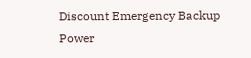Discount Emergency Backup Power